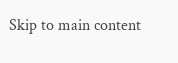Skip to main content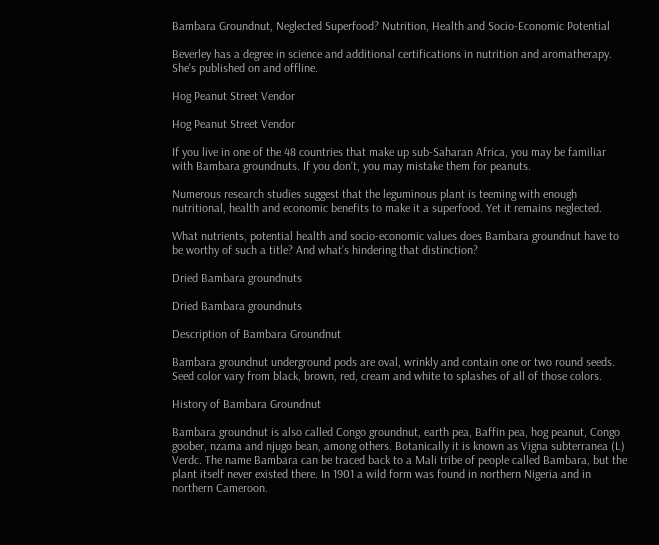Bambara Groundnut, Neglected Superfood? Nutrition, Health and Socio-Economic Potential

Beverley has a degree in science and additional certifications in nutrition and aromatherapy. She's published on and offline.

Hog Peanut Street Vendor

Hog Peanut Street Vendor

If you live in one of the 48 countries that make up sub-Saharan Africa, you may be familiar with Bambara groundnuts. If you don’t, you may mistake them for peanuts.

Numerous research studies suggest that the leguminous plant is teeming with enough nutritional, health and economic benefits to make it a superfood. Yet it remains neglected.

What nutrients, potential health and socio-economic values does Bambara groundnut have to be worthy of such a title? And what’s hindering that distinction?

Dried Bambara groundnuts

Dried Bambara groundnuts

Description of Bambara Groundnut

Bambara groundnut underground pods are oval, wrinkly and contain one or two round seeds. Seed color vary from black, brown, red, cream and white to splashes of all of those colors.

History of Bambara Groundnut

Bambara groundnut is also called Congo groundnut, earth pea, Baffin pea, hog peanut, Congo goober, nzama and njugo bean, among others. Botanically it is known as Vigna subterranea (L) Verdc. The name Bambara can be traced back to a Mali tribe of people called Bambara, but the plant itself never existed there. In 1901 a wild form was found in northern Nigeria and in northern Cameroon.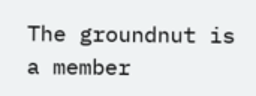The groundnut is a member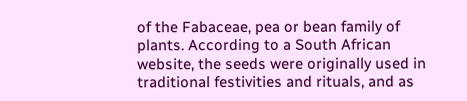of the Fabaceae, pea or bean family of plants. According to a South African website, the seeds were originally used in traditional festivities and rituals, and as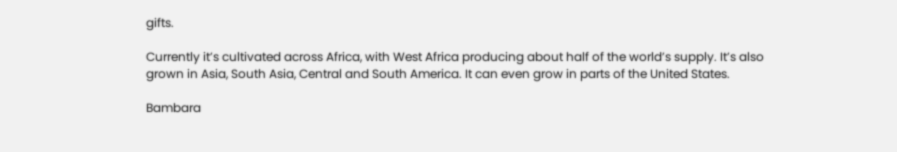gifts.

Currently it’s cultivated across Africa, with West Africa producing about half of the world’s supply. It’s also grown in Asia, South Asia, Central and South America. It can even grow in parts of the United States.

Bambara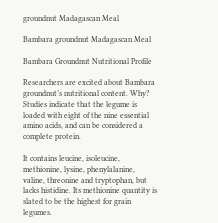groundnut Madagascan Meal

Bambara groundnut Madagascan Meal

Bambara Groundnut Nutritional Profile

Researchers are excited about Bambara groundnut’s nutritional content. Why? Studies indicate that the legume is loaded with eight of the nine essential amino acids, and can be considered a complete protein.

It contains leucine, isoleucine, methionine, lysine, phenylalanine, valine, threonine and tryptophan, but lacks histidine. Its methionine quantity is slated to be the highest for grain legumes.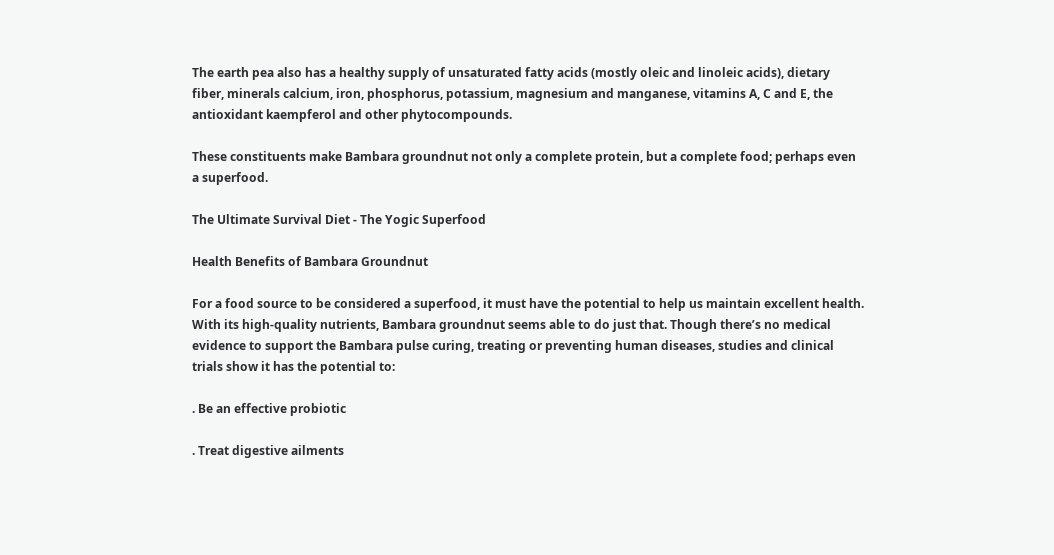The earth pea also has a healthy supply of unsaturated fatty acids (mostly oleic and linoleic acids), dietary fiber, minerals calcium, iron, phosphorus, potassium, magnesium and manganese, vitamins A, C and E, the antioxidant kaempferol and other phytocompounds.

These constituents make Bambara groundnut not only a complete protein, but a complete food; perhaps even a superfood.

The Ultimate Survival Diet - The Yogic Superfood

Health Benefits of Bambara Groundnut

For a food source to be considered a superfood, it must have the potential to help us maintain excellent health. With its high-quality nutrients, Bambara groundnut seems able to do just that. Though there’s no medical evidence to support the Bambara pulse curing, treating or preventing human diseases, studies and clinical trials show it has the potential to:

. Be an effective probiotic

. Treat digestive ailments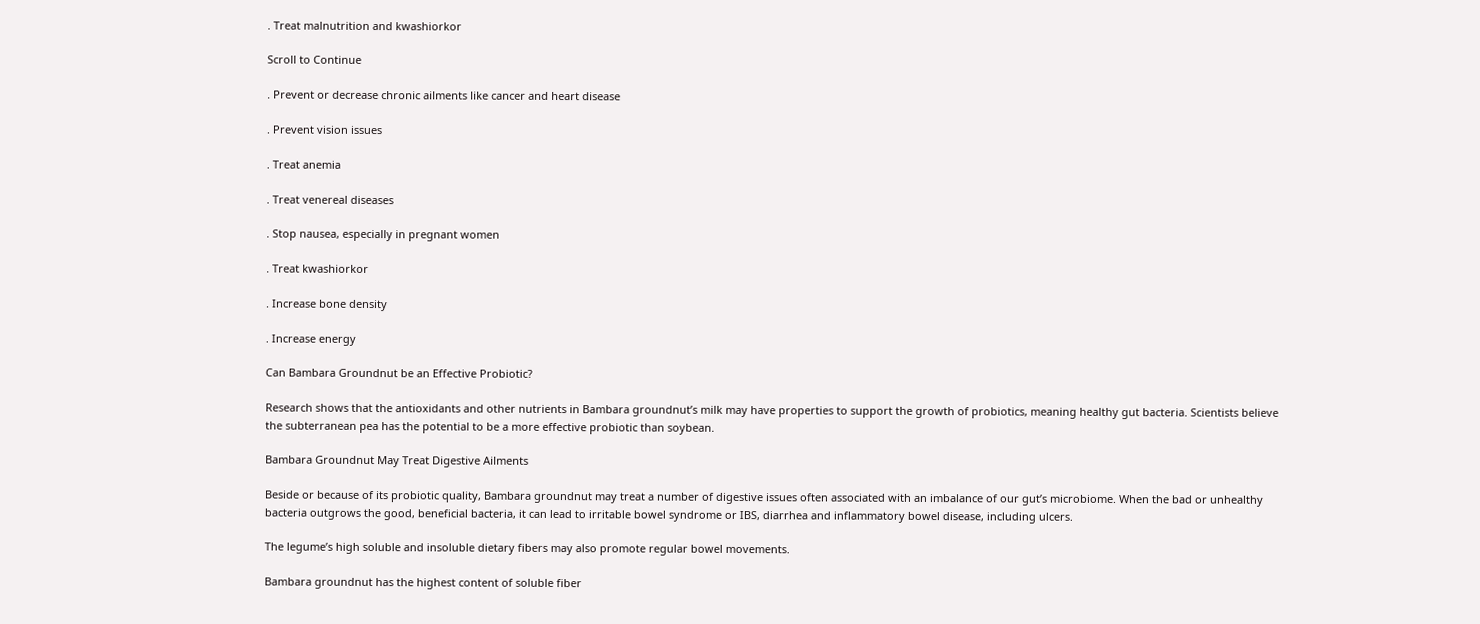. Treat malnutrition and kwashiorkor

Scroll to Continue

. Prevent or decrease chronic ailments like cancer and heart disease

. Prevent vision issues

. Treat anemia

. Treat venereal diseases

. Stop nausea, especially in pregnant women

. Treat kwashiorkor

. Increase bone density

. Increase energy

Can Bambara Groundnut be an Effective Probiotic?

Research shows that the antioxidants and other nutrients in Bambara groundnut’s milk may have properties to support the growth of probiotics, meaning healthy gut bacteria. Scientists believe the subterranean pea has the potential to be a more effective probiotic than soybean.

Bambara Groundnut May Treat Digestive Ailments

Beside or because of its probiotic quality, Bambara groundnut may treat a number of digestive issues often associated with an imbalance of our gut’s microbiome. When the bad or unhealthy bacteria outgrows the good, beneficial bacteria, it can lead to irritable bowel syndrome or IBS, diarrhea and inflammatory bowel disease, including ulcers.

The legume’s high soluble and insoluble dietary fibers may also promote regular bowel movements.

Bambara groundnut has the highest content of soluble fiber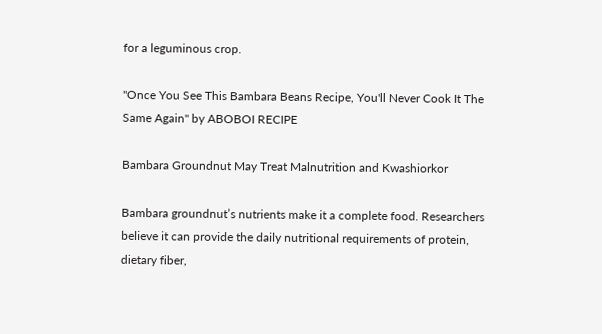for a leguminous crop.

"Once You See This Bambara Beans Recipe, You'll Never Cook It The Same Again" by ABOBOI RECIPE

Bambara Groundnut May Treat Malnutrition and Kwashiorkor

Bambara groundnut’s nutrients make it a complete food. Researchers believe it can provide the daily nutritional requirements of protein, dietary fiber,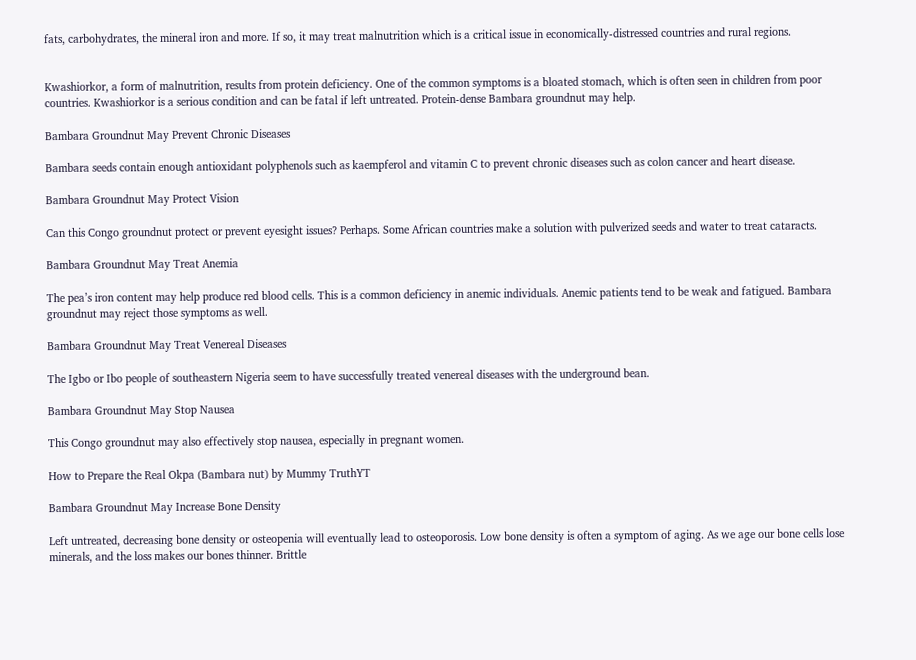fats, carbohydrates, the mineral iron and more. If so, it may treat malnutrition which is a critical issue in economically-distressed countries and rural regions.


Kwashiorkor, a form of malnutrition, results from protein deficiency. One of the common symptoms is a bloated stomach, which is often seen in children from poor countries. Kwashiorkor is a serious condition and can be fatal if left untreated. Protein-dense Bambara groundnut may help.

Bambara Groundnut May Prevent Chronic Diseases

Bambara seeds contain enough antioxidant polyphenols such as kaempferol and vitamin C to prevent chronic diseases such as colon cancer and heart disease.

Bambara Groundnut May Protect Vision

Can this Congo groundnut protect or prevent eyesight issues? Perhaps. Some African countries make a solution with pulverized seeds and water to treat cataracts.

Bambara Groundnut May Treat Anemia

The pea’s iron content may help produce red blood cells. This is a common deficiency in anemic individuals. Anemic patients tend to be weak and fatigued. Bambara groundnut may reject those symptoms as well.

Bambara Groundnut May Treat Venereal Diseases

The Igbo or Ibo people of southeastern Nigeria seem to have successfully treated venereal diseases with the underground bean.

Bambara Groundnut May Stop Nausea

This Congo groundnut may also effectively stop nausea, especially in pregnant women.

How to Prepare the Real Okpa (Bambara nut) by Mummy TruthYT

Bambara Groundnut May Increase Bone Density

Left untreated, decreasing bone density or osteopenia will eventually lead to osteoporosis. Low bone density is often a symptom of aging. As we age our bone cells lose minerals, and the loss makes our bones thinner. Brittle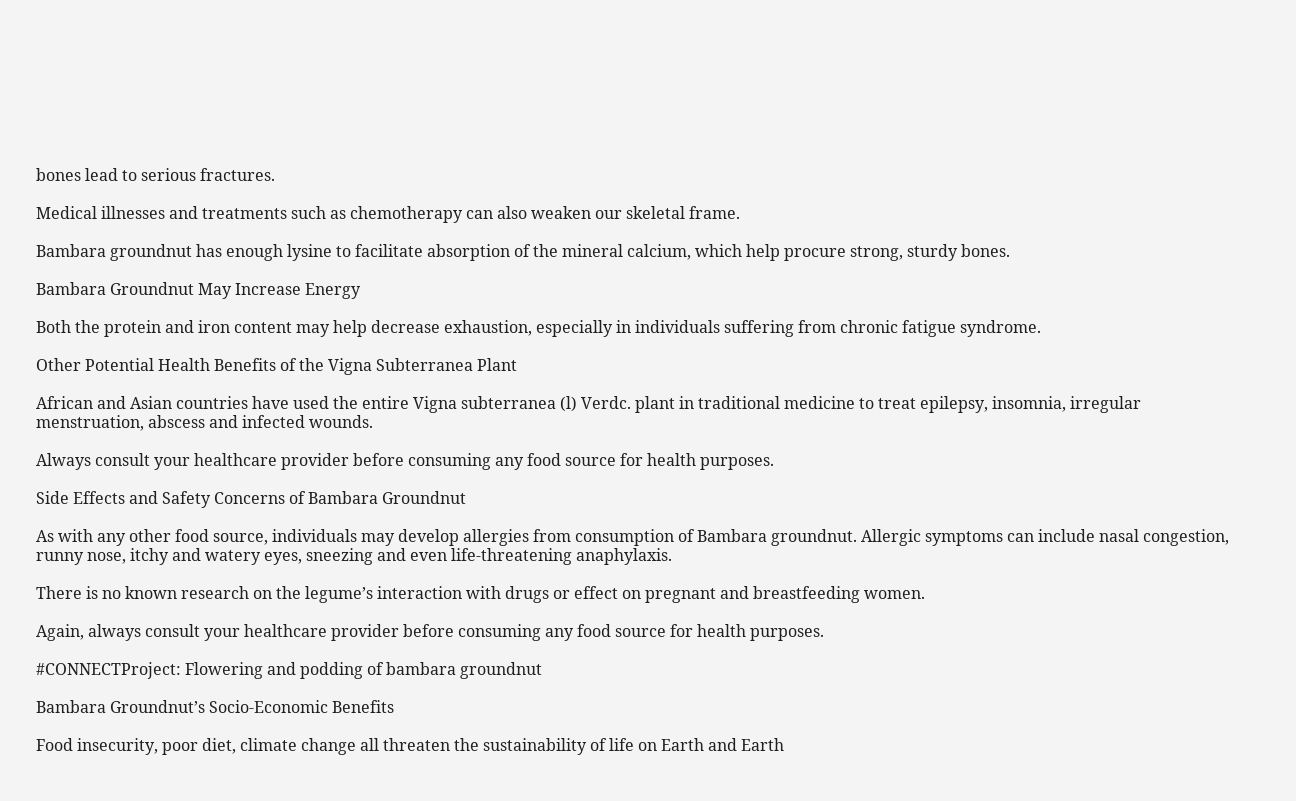bones lead to serious fractures.

Medical illnesses and treatments such as chemotherapy can also weaken our skeletal frame.

Bambara groundnut has enough lysine to facilitate absorption of the mineral calcium, which help procure strong, sturdy bones.

Bambara Groundnut May Increase Energy

Both the protein and iron content may help decrease exhaustion, especially in individuals suffering from chronic fatigue syndrome.

Other Potential Health Benefits of the Vigna Subterranea Plant

African and Asian countries have used the entire Vigna subterranea (l) Verdc. plant in traditional medicine to treat epilepsy, insomnia, irregular menstruation, abscess and infected wounds.

Always consult your healthcare provider before consuming any food source for health purposes.

Side Effects and Safety Concerns of Bambara Groundnut

As with any other food source, individuals may develop allergies from consumption of Bambara groundnut. Allergic symptoms can include nasal congestion, runny nose, itchy and watery eyes, sneezing and even life-threatening anaphylaxis.

There is no known research on the legume’s interaction with drugs or effect on pregnant and breastfeeding women.

Again, always consult your healthcare provider before consuming any food source for health purposes.

#CONNECTProject: Flowering and podding of bambara groundnut

Bambara Groundnut’s Socio-Economic Benefits

Food insecurity, poor diet, climate change all threaten the sustainability of life on Earth and Earth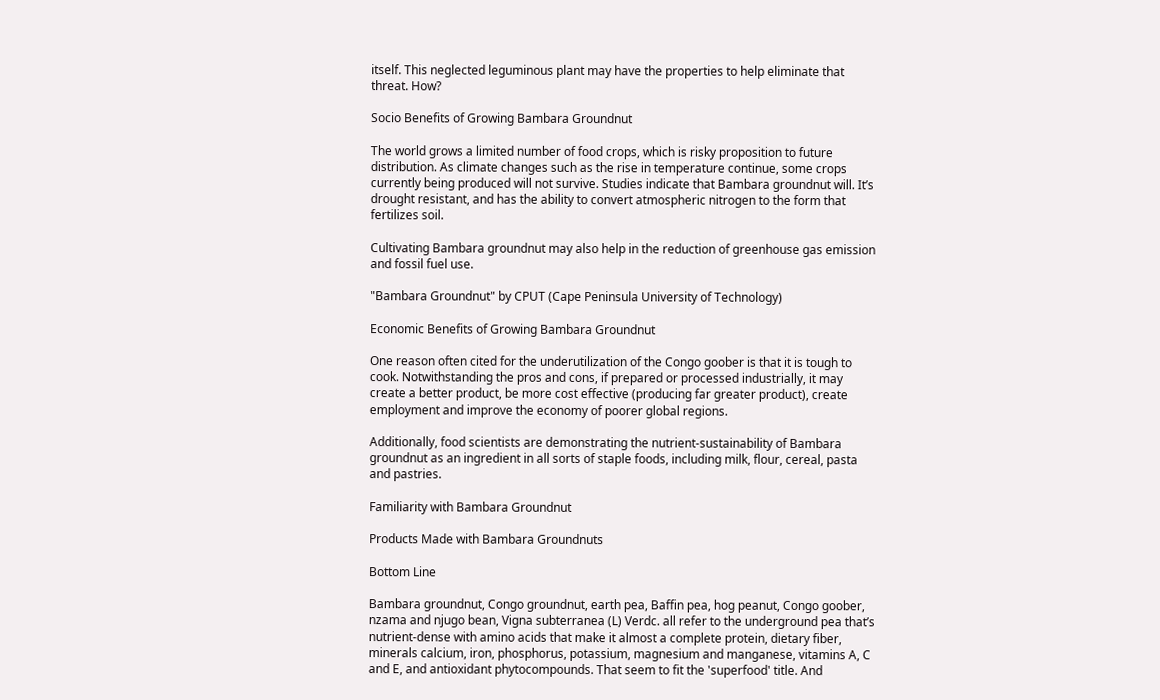itself. This neglected leguminous plant may have the properties to help eliminate that threat. How?

Socio Benefits of Growing Bambara Groundnut

The world grows a limited number of food crops, which is risky proposition to future distribution. As climate changes such as the rise in temperature continue, some crops currently being produced will not survive. Studies indicate that Bambara groundnut will. It’s drought resistant, and has the ability to convert atmospheric nitrogen to the form that fertilizes soil.

Cultivating Bambara groundnut may also help in the reduction of greenhouse gas emission and fossil fuel use.

"Bambara Groundnut" by CPUT (Cape Peninsula University of Technology)

Economic Benefits of Growing Bambara Groundnut

One reason often cited for the underutilization of the Congo goober is that it is tough to cook. Notwithstanding the pros and cons, if prepared or processed industrially, it may create a better product, be more cost effective (producing far greater product), create employment and improve the economy of poorer global regions.

Additionally, food scientists are demonstrating the nutrient-sustainability of Bambara groundnut as an ingredient in all sorts of staple foods, including milk, flour, cereal, pasta and pastries.

Familiarity with Bambara Groundnut

Products Made with Bambara Groundnuts

Bottom Line

Bambara groundnut, Congo groundnut, earth pea, Baffin pea, hog peanut, Congo goober, nzama and njugo bean, Vigna subterranea (L) Verdc. all refer to the underground pea that’s nutrient-dense with amino acids that make it almost a complete protein, dietary fiber, minerals calcium, iron, phosphorus, potassium, magnesium and manganese, vitamins A, C and E, and antioxidant phytocompounds. That seem to fit the 'superfood' title. And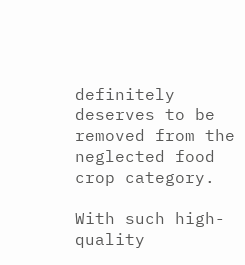definitely deserves to be removed from the neglected food crop category.

With such high-quality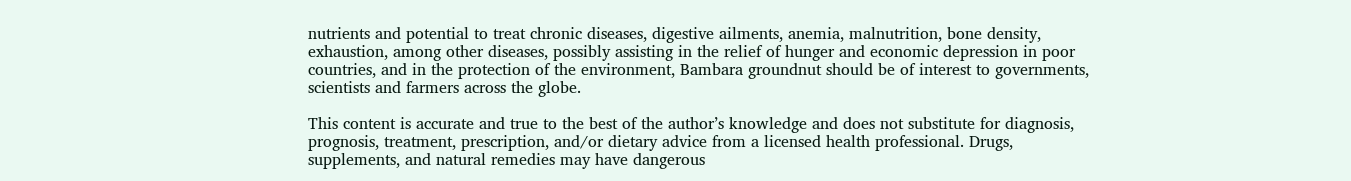nutrients and potential to treat chronic diseases, digestive ailments, anemia, malnutrition, bone density, exhaustion, among other diseases, possibly assisting in the relief of hunger and economic depression in poor countries, and in the protection of the environment, Bambara groundnut should be of interest to governments, scientists and farmers across the globe.

This content is accurate and true to the best of the author’s knowledge and does not substitute for diagnosis, prognosis, treatment, prescription, and/or dietary advice from a licensed health professional. Drugs, supplements, and natural remedies may have dangerous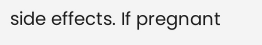side effects. If pregnant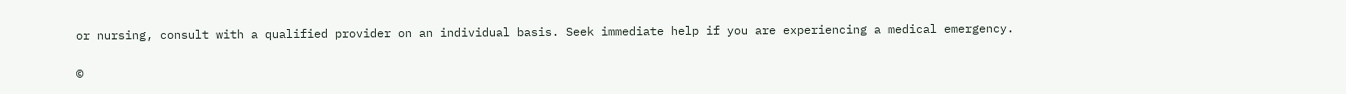or nursing, consult with a qualified provider on an individual basis. Seek immediate help if you are experiencing a medical emergency.

©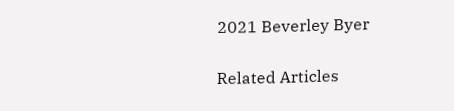2021 Beverley Byer

Related Articles